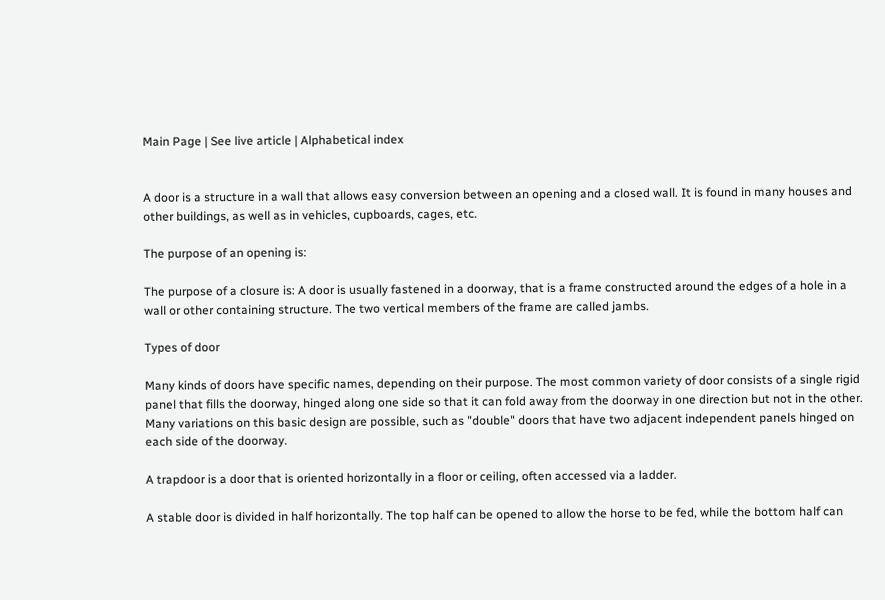Main Page | See live article | Alphabetical index


A door is a structure in a wall that allows easy conversion between an opening and a closed wall. It is found in many houses and other buildings, as well as in vehicles, cupboards, cages, etc.

The purpose of an opening is:

The purpose of a closure is: A door is usually fastened in a doorway, that is a frame constructed around the edges of a hole in a wall or other containing structure. The two vertical members of the frame are called jambs.

Types of door

Many kinds of doors have specific names, depending on their purpose. The most common variety of door consists of a single rigid panel that fills the doorway, hinged along one side so that it can fold away from the doorway in one direction but not in the other. Many variations on this basic design are possible, such as "double" doors that have two adjacent independent panels hinged on each side of the doorway.

A trapdoor is a door that is oriented horizontally in a floor or ceiling, often accessed via a ladder.

A stable door is divided in half horizontally. The top half can be opened to allow the horse to be fed, while the bottom half can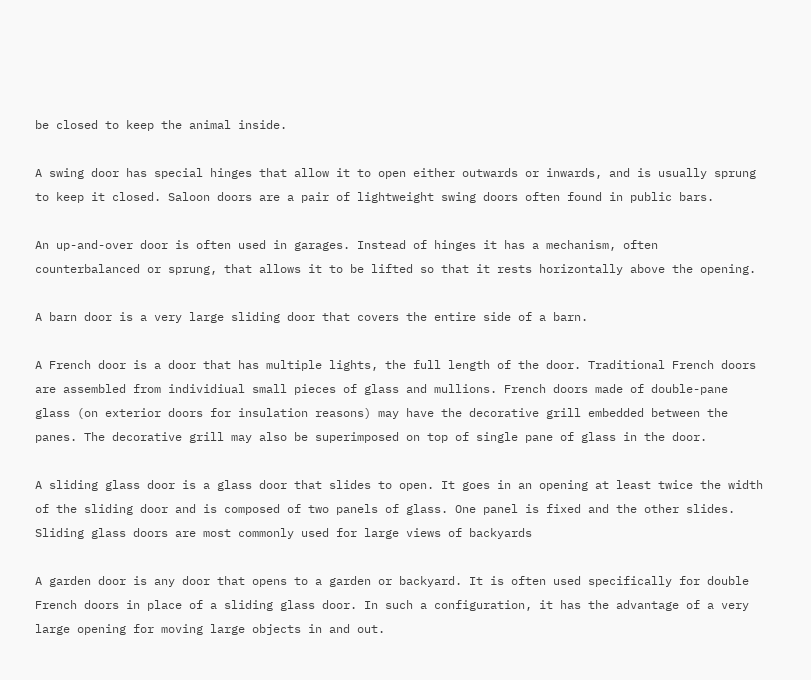be closed to keep the animal inside.

A swing door has special hinges that allow it to open either outwards or inwards, and is usually sprung to keep it closed. Saloon doors are a pair of lightweight swing doors often found in public bars.

An up-and-over door is often used in garages. Instead of hinges it has a mechanism, often counterbalanced or sprung, that allows it to be lifted so that it rests horizontally above the opening.

A barn door is a very large sliding door that covers the entire side of a barn.

A French door is a door that has multiple lights, the full length of the door. Traditional French doors are assembled from individiual small pieces of glass and mullions. French doors made of double-pane glass (on exterior doors for insulation reasons) may have the decorative grill embedded between the panes. The decorative grill may also be superimposed on top of single pane of glass in the door.

A sliding glass door is a glass door that slides to open. It goes in an opening at least twice the width of the sliding door and is composed of two panels of glass. One panel is fixed and the other slides. Sliding glass doors are most commonly used for large views of backyards

A garden door is any door that opens to a garden or backyard. It is often used specifically for double French doors in place of a sliding glass door. In such a configuration, it has the advantage of a very large opening for moving large objects in and out.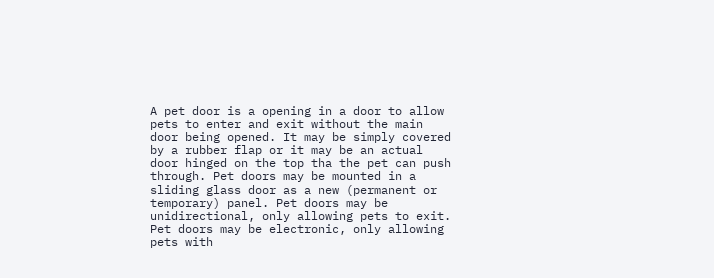A pet door is a opening in a door to allow pets to enter and exit without the main door being opened. It may be simply covered by a rubber flap or it may be an actual door hinged on the top tha the pet can push through. Pet doors may be mounted in a sliding glass door as a new (permanent or temporary) panel. Pet doors may be unidirectional, only allowing pets to exit. Pet doors may be electronic, only allowing pets with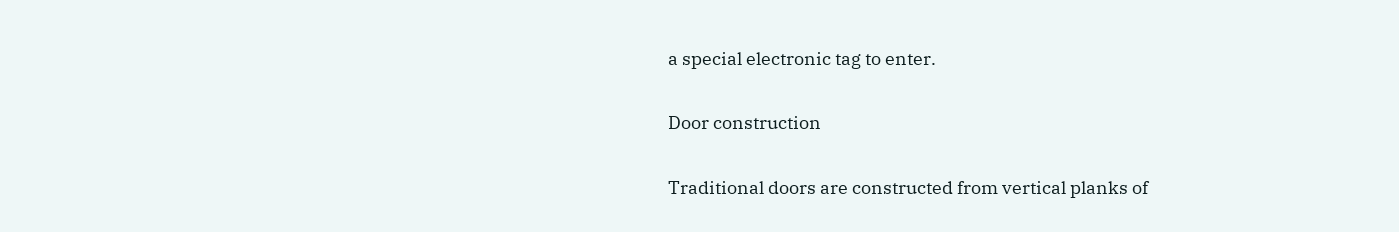a special electronic tag to enter.

Door construction

Traditional doors are constructed from vertical planks of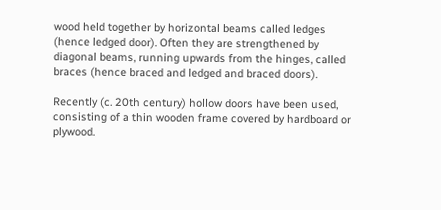wood held together by horizontal beams called ledges (hence ledged door). Often they are strengthened by diagonal beams, running upwards from the hinges, called braces (hence braced and ledged and braced doors).

Recently (c. 20th century) hollow doors have been used, consisting of a thin wooden frame covered by hardboard or plywood.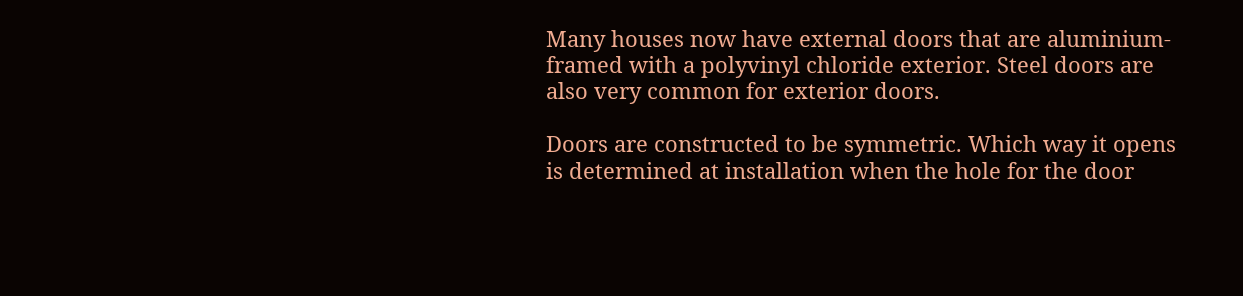Many houses now have external doors that are aluminium-framed with a polyvinyl chloride exterior. Steel doors are also very common for exterior doors.

Doors are constructed to be symmetric. Which way it opens is determined at installation when the hole for the door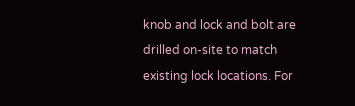knob and lock and bolt are drilled on-site to match existing lock locations. For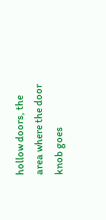hollow doors, the area where the door knob goes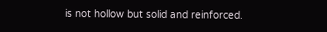is not hollow but solid and reinforced.